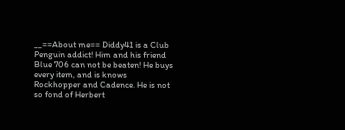__==About me== Diddy41 is a Club Penguin addict! Him and his friend Blue 706 can not be beaten! He buys every item, and is knows Rockhopper and Cadence. He is not so fond of Herbert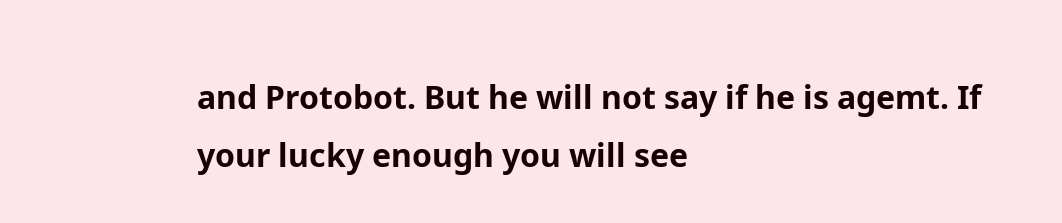and Protobot. But he will not say if he is agemt. If your lucky enough you will see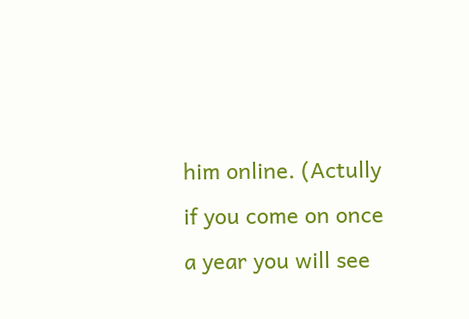him online. (Actully if you come on once a year you will see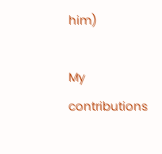him)

My contributions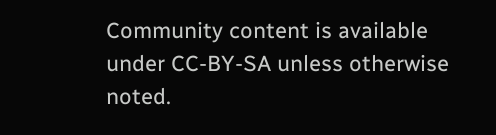Community content is available under CC-BY-SA unless otherwise noted.